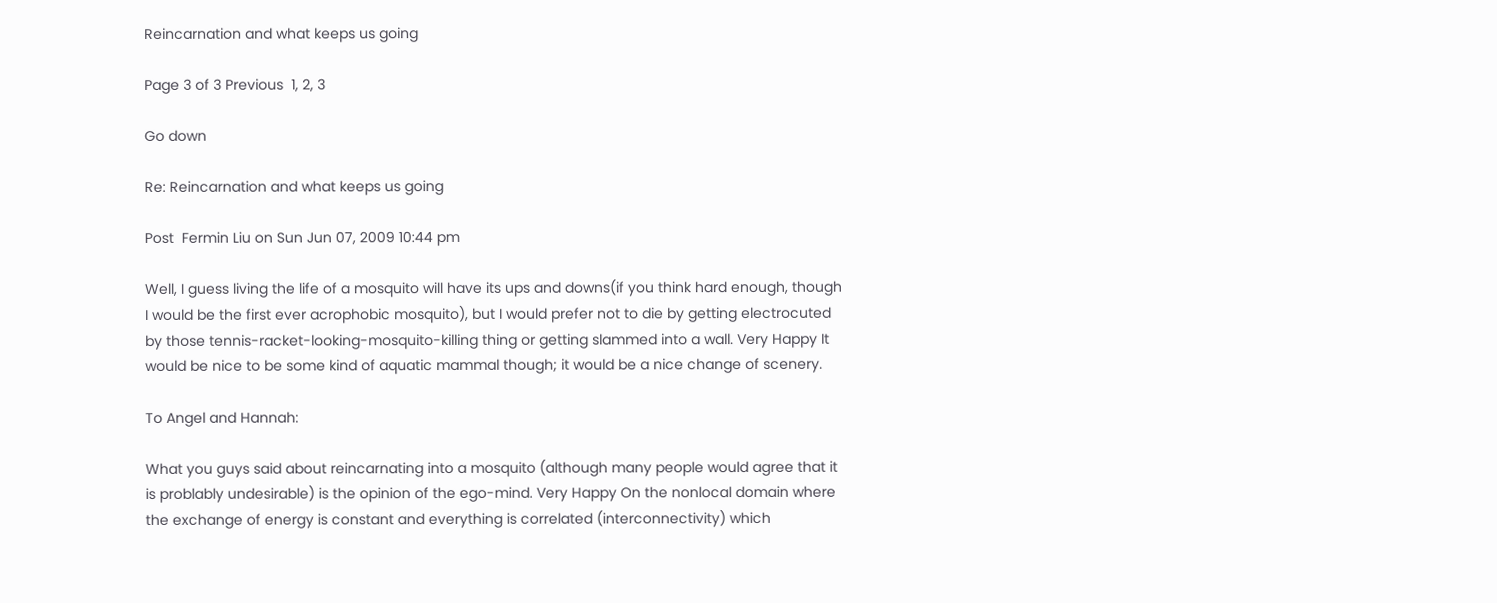Reincarnation and what keeps us going

Page 3 of 3 Previous  1, 2, 3

Go down

Re: Reincarnation and what keeps us going

Post  Fermin Liu on Sun Jun 07, 2009 10:44 pm

Well, I guess living the life of a mosquito will have its ups and downs(if you think hard enough, though I would be the first ever acrophobic mosquito), but I would prefer not to die by getting electrocuted by those tennis-racket-looking-mosquito-killing thing or getting slammed into a wall. Very Happy It would be nice to be some kind of aquatic mammal though; it would be a nice change of scenery.

To Angel and Hannah:

What you guys said about reincarnating into a mosquito (although many people would agree that it is problably undesirable) is the opinion of the ego-mind. Very Happy On the nonlocal domain where the exchange of energy is constant and everything is correlated (interconnectivity) which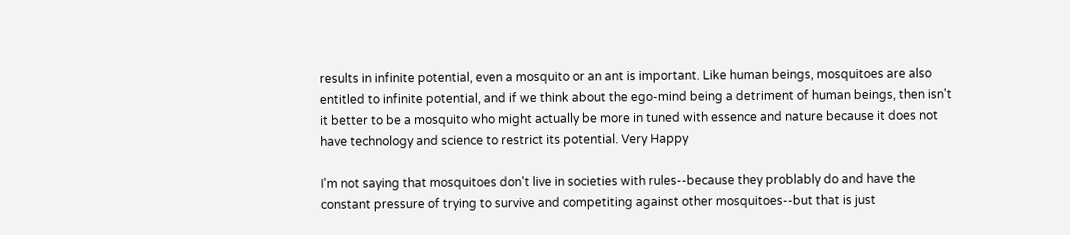results in infinite potential, even a mosquito or an ant is important. Like human beings, mosquitoes are also entitled to infinite potential, and if we think about the ego-mind being a detriment of human beings, then isn't it better to be a mosquito who might actually be more in tuned with essence and nature because it does not have technology and science to restrict its potential. Very Happy

I'm not saying that mosquitoes don't live in societies with rules--because they problably do and have the constant pressure of trying to survive and competiting against other mosquitoes--but that is just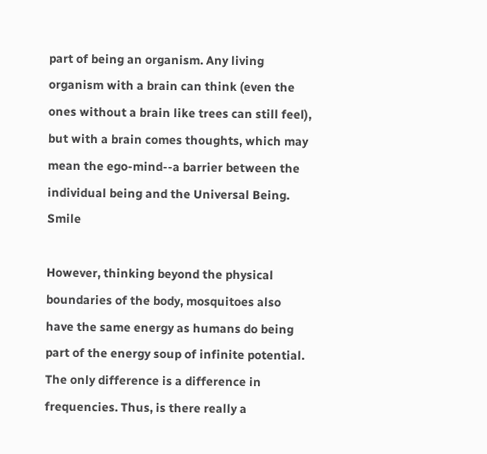part of being an organism. Any living organism with a brain can think (even the ones without a brain like trees can still feel), but with a brain comes thoughts, which may mean the ego-mind--a barrier between the individual being and the Universal Being. Smile

However, thinking beyond the physical boundaries of the body, mosquitoes also have the same energy as humans do being part of the energy soup of infinite potential. The only difference is a difference in frequencies. Thus, is there really a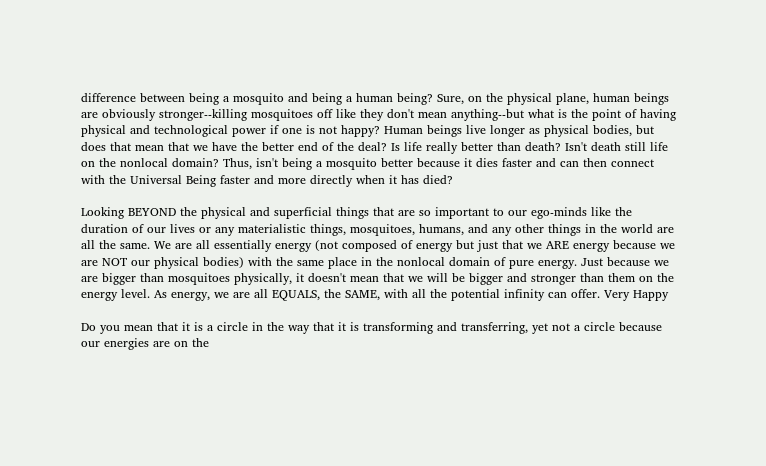difference between being a mosquito and being a human being? Sure, on the physical plane, human beings are obviously stronger--killing mosquitoes off like they don't mean anything--but what is the point of having physical and technological power if one is not happy? Human beings live longer as physical bodies, but does that mean that we have the better end of the deal? Is life really better than death? Isn't death still life on the nonlocal domain? Thus, isn't being a mosquito better because it dies faster and can then connect with the Universal Being faster and more directly when it has died?

Looking BEYOND the physical and superficial things that are so important to our ego-minds like the duration of our lives or any materialistic things, mosquitoes, humans, and any other things in the world are all the same. We are all essentially energy (not composed of energy but just that we ARE energy because we are NOT our physical bodies) with the same place in the nonlocal domain of pure energy. Just because we are bigger than mosquitoes physically, it doesn't mean that we will be bigger and stronger than them on the energy level. As energy, we are all EQUALS, the SAME, with all the potential infinity can offer. Very Happy

Do you mean that it is a circle in the way that it is transforming and transferring, yet not a circle because our energies are on the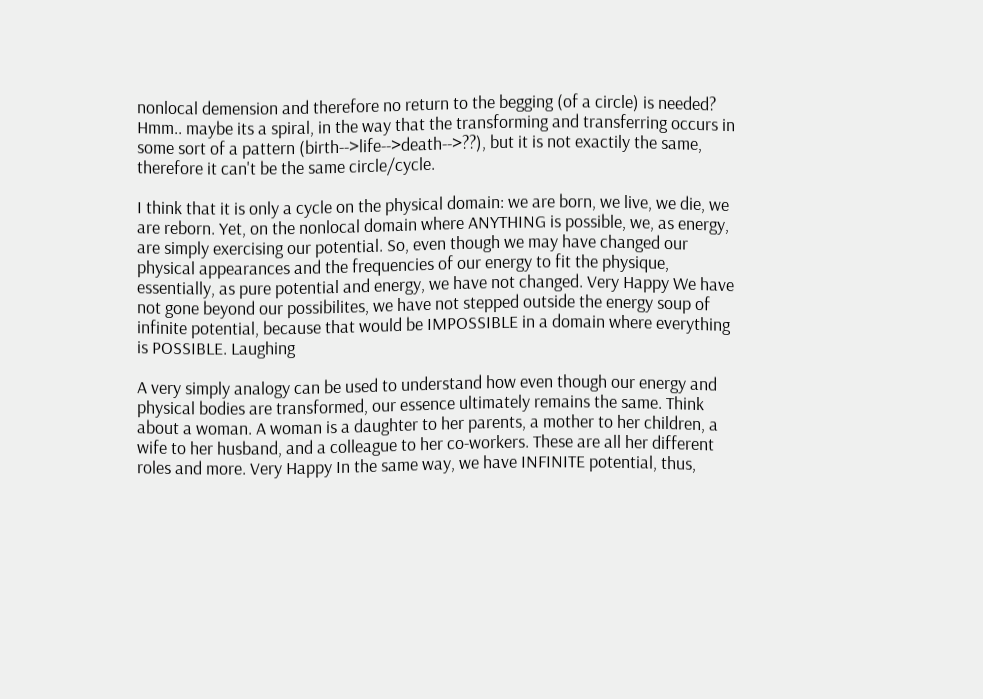nonlocal demension and therefore no return to the begging (of a circle) is needed? Hmm.. maybe its a spiral, in the way that the transforming and transferring occurs in some sort of a pattern (birth-->life-->death-->??), but it is not exactily the same, therefore it can't be the same circle/cycle.

I think that it is only a cycle on the physical domain: we are born, we live, we die, we are reborn. Yet, on the nonlocal domain where ANYTHING is possible, we, as energy, are simply exercising our potential. So, even though we may have changed our physical appearances and the frequencies of our energy to fit the physique, essentially, as pure potential and energy, we have not changed. Very Happy We have not gone beyond our possibilites, we have not stepped outside the energy soup of infinite potential, because that would be IMPOSSIBLE in a domain where everything is POSSIBLE. Laughing

A very simply analogy can be used to understand how even though our energy and physical bodies are transformed, our essence ultimately remains the same. Think about a woman. A woman is a daughter to her parents, a mother to her children, a wife to her husband, and a colleague to her co-workers. These are all her different roles and more. Very Happy In the same way, we have INFINITE potential, thus,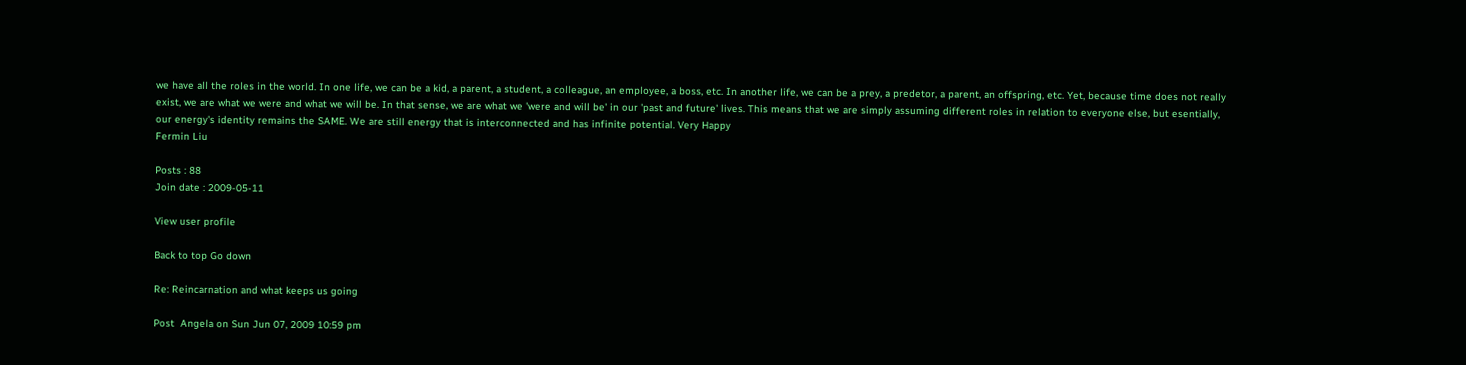we have all the roles in the world. In one life, we can be a kid, a parent, a student, a colleague, an employee, a boss, etc. In another life, we can be a prey, a predetor, a parent, an offspring, etc. Yet, because time does not really exist, we are what we were and what we will be. In that sense, we are what we 'were and will be' in our 'past and future' lives. This means that we are simply assuming different roles in relation to everyone else, but esentially, our energy's identity remains the SAME. We are still energy that is interconnected and has infinite potential. Very Happy
Fermin Liu

Posts : 88
Join date : 2009-05-11

View user profile

Back to top Go down

Re: Reincarnation and what keeps us going

Post  Angela on Sun Jun 07, 2009 10:59 pm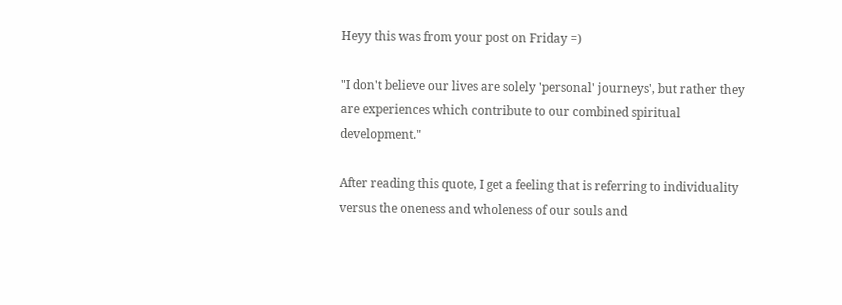Heyy this was from your post on Friday =)

"I don't believe our lives are solely 'personal' journeys', but rather they are experiences which contribute to our combined spiritual development."

After reading this quote, I get a feeling that is referring to individuality versus the oneness and wholeness of our souls and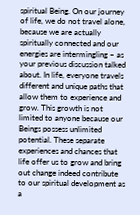spiritual Being. On our journey of life, we do not travel alone, because we are actually spiritually connected and our energies are intermingling – as your previous discussion talked about. In life, everyone travels different and unique paths that allow them to experience and grow. This growth is not limited to anyone because our Beings possess unlimited potential. These separate experiences and chances that life offer us to grow and bring out change indeed contribute to our spiritual development as a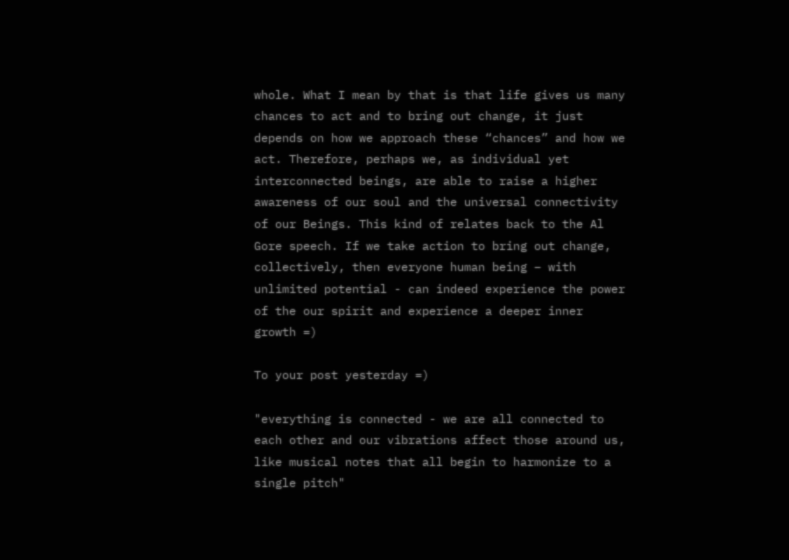whole. What I mean by that is that life gives us many chances to act and to bring out change, it just depends on how we approach these “chances” and how we act. Therefore, perhaps we, as individual yet interconnected beings, are able to raise a higher awareness of our soul and the universal connectivity of our Beings. This kind of relates back to the Al Gore speech. If we take action to bring out change, collectively, then everyone human being – with unlimited potential - can indeed experience the power of the our spirit and experience a deeper inner growth =)

To your post yesterday =)

"everything is connected - we are all connected to each other and our vibrations affect those around us, like musical notes that all begin to harmonize to a single pitch"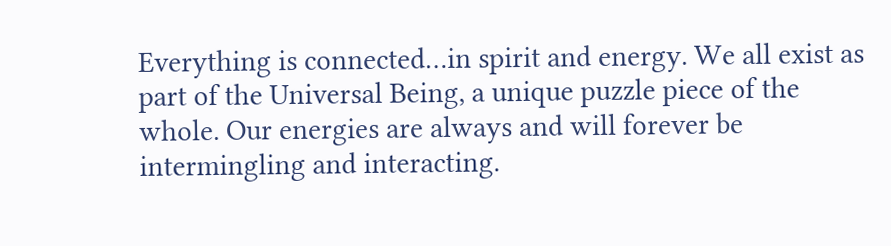Everything is connected…in spirit and energy. We all exist as part of the Universal Being, a unique puzzle piece of the whole. Our energies are always and will forever be intermingling and interacting.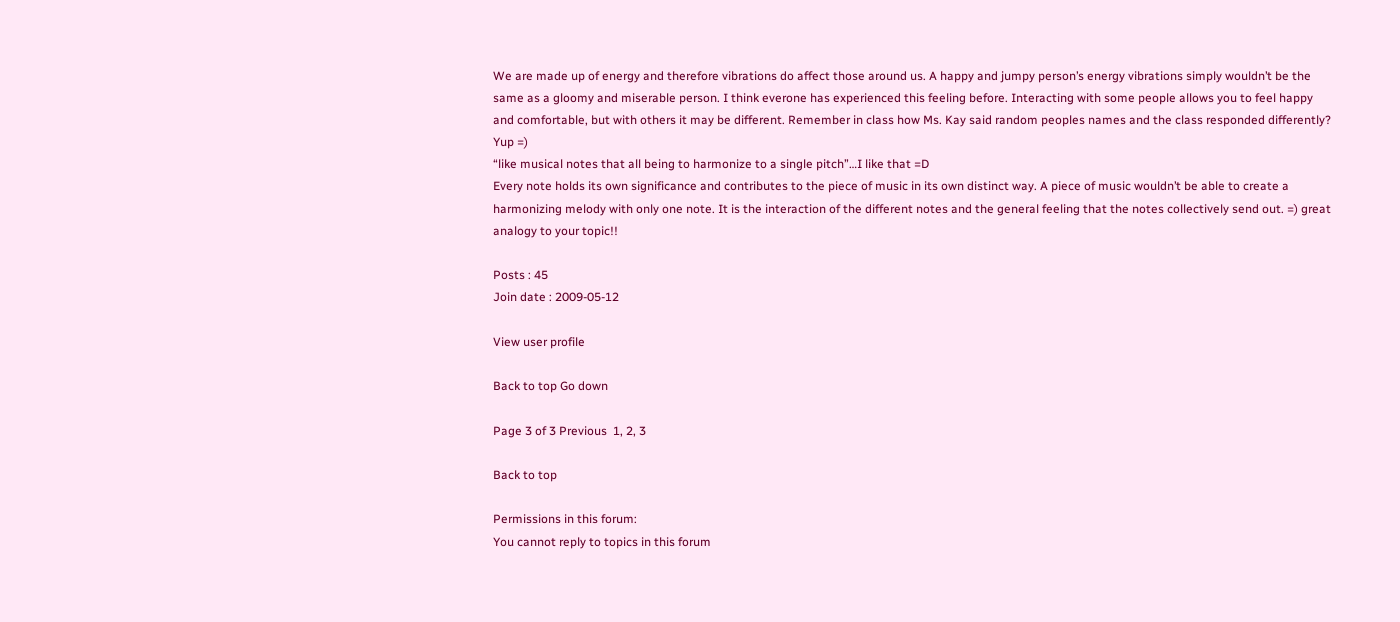We are made up of energy and therefore vibrations do affect those around us. A happy and jumpy person’s energy vibrations simply wouldn’t be the same as a gloomy and miserable person. I think everone has experienced this feeling before. Interacting with some people allows you to feel happy and comfortable, but with others it may be different. Remember in class how Ms. Kay said random peoples names and the class responded differently? Yup =)
“like musical notes that all being to harmonize to a single pitch”…I like that =D
Every note holds its own significance and contributes to the piece of music in its own distinct way. A piece of music wouldn’t be able to create a harmonizing melody with only one note. It is the interaction of the different notes and the general feeling that the notes collectively send out. =) great analogy to your topic!!

Posts : 45
Join date : 2009-05-12

View user profile

Back to top Go down

Page 3 of 3 Previous  1, 2, 3

Back to top

Permissions in this forum:
You cannot reply to topics in this forum